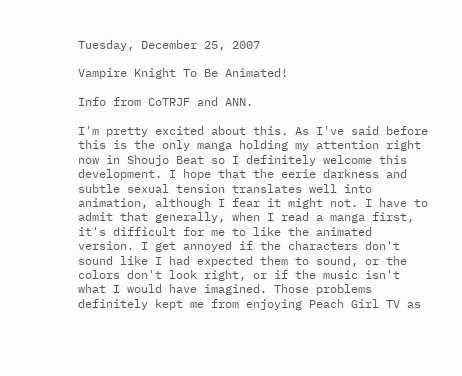Tuesday, December 25, 2007

Vampire Knight To Be Animated!

Info from CoTRJF and ANN.

I'm pretty excited about this. As I've said before this is the only manga holding my attention right now in Shoujo Beat so I definitely welcome this development. I hope that the eerie darkness and subtle sexual tension translates well into animation, although I fear it might not. I have to admit that generally, when I read a manga first, it's difficult for me to like the animated version. I get annoyed if the characters don't sound like I had expected them to sound, or the colors don't look right, or if the music isn't what I would have imagined. Those problems definitely kept me from enjoying Peach Girl TV as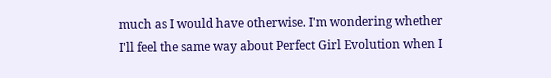much as I would have otherwise. I'm wondering whether I'll feel the same way about Perfect Girl Evolution when I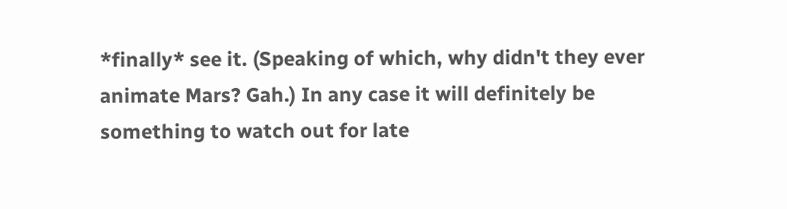*finally* see it. (Speaking of which, why didn't they ever animate Mars? Gah.) In any case it will definitely be something to watch out for late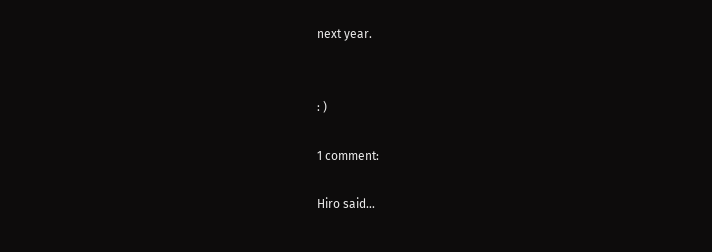next year.


: )

1 comment:

Hiro said...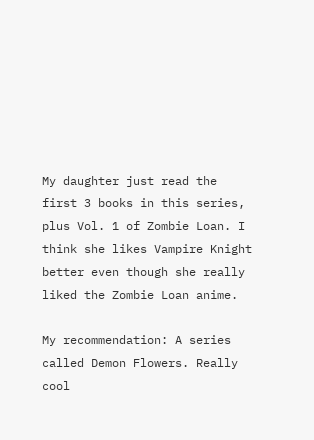My daughter just read the first 3 books in this series, plus Vol. 1 of Zombie Loan. I think she likes Vampire Knight better even though she really liked the Zombie Loan anime.

My recommendation: A series called Demon Flowers. Really cool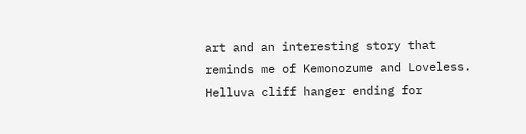art and an interesting story that reminds me of Kemonozume and Loveless. Helluva cliff hanger ending for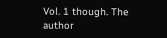Vol. 1 though. The author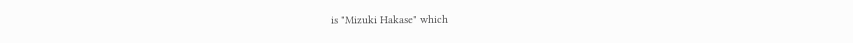is "Mizuki Hakase" which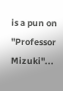is a pun on "Professor Mizuki"...